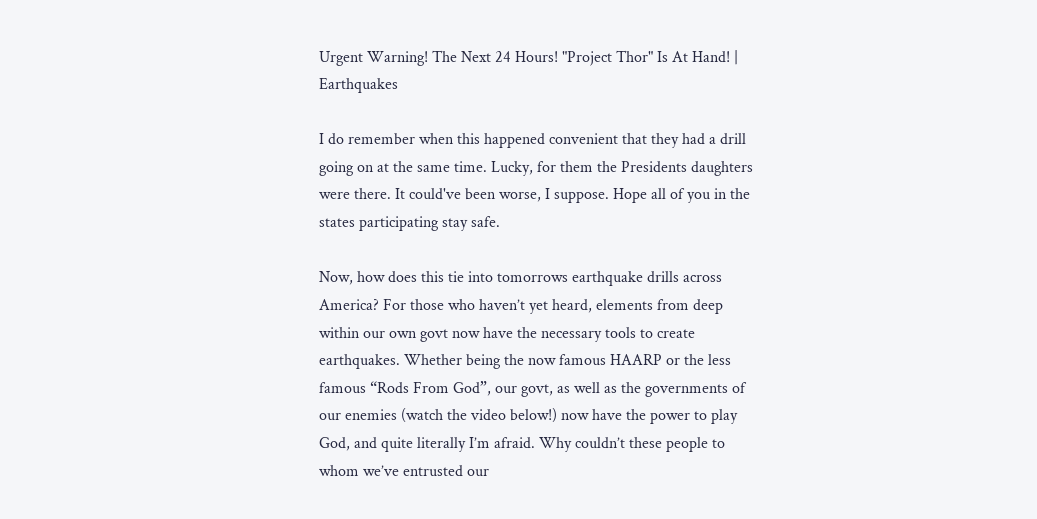Urgent Warning! The Next 24 Hours! "Project Thor" Is At Hand! | Earthquakes

I do remember when this happened convenient that they had a drill going on at the same time. Lucky, for them the Presidents daughters were there. It could've been worse, I suppose. Hope all of you in the states participating stay safe.

Now, how does this tie into tomorrows earthquake drills across America? For those who haven’t yet heard, elements from deep within our own govt now have the necessary tools to create earthquakes. Whether being the now famous HAARP or the less famous “Rods From God”, our govt, as well as the governments of our enemies (watch the video below!) now have the power to play God, and quite literally I’m afraid. Why couldn’t these people to whom we’ve entrusted our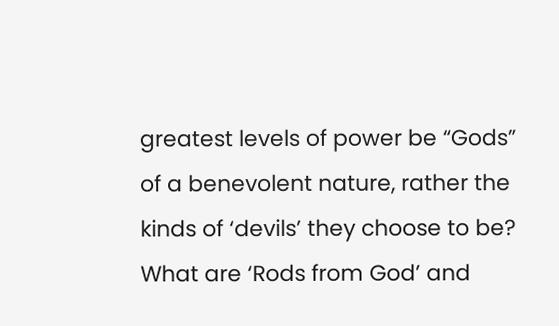greatest levels of power be “Gods” of a benevolent nature, rather the kinds of ‘devils’ they choose to be? What are ‘Rods from God’ and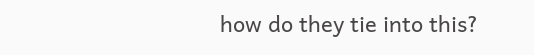how do they tie into this?